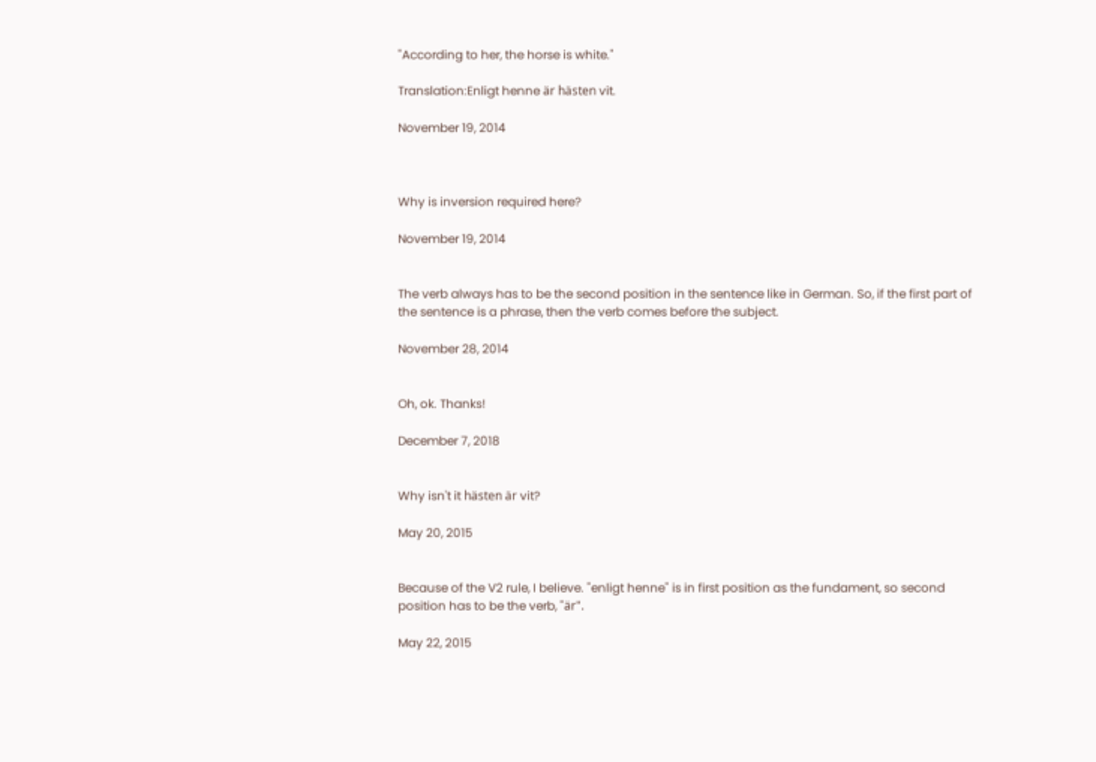"According to her, the horse is white."

Translation:Enligt henne är hästen vit.

November 19, 2014



Why is inversion required here?

November 19, 2014


The verb always has to be the second position in the sentence like in German. So, if the first part of the sentence is a phrase, then the verb comes before the subject.

November 28, 2014


Oh, ok. Thanks!

December 7, 2018


Why isn't it hästen är vit?

May 20, 2015


Because of the V2 rule, I believe. "enligt henne" is in first position as the fundament, so second position has to be the verb, "är".

May 22, 2015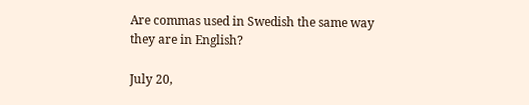Are commas used in Swedish the same way they are in English?

July 20,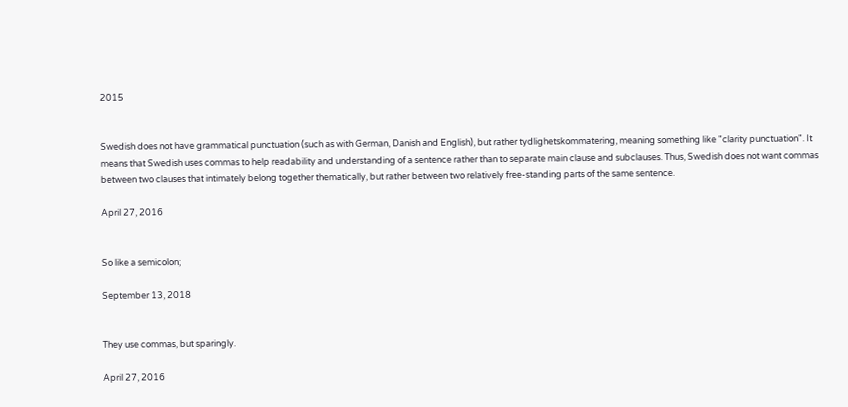2015


Swedish does not have grammatical punctuation (such as with German, Danish and English), but rather tydlighetskommatering, meaning something like "clarity punctuation". It means that Swedish uses commas to help readability and understanding of a sentence rather than to separate main clause and subclauses. Thus, Swedish does not want commas between two clauses that intimately belong together thematically, but rather between two relatively free-standing parts of the same sentence.

April 27, 2016


So like a semicolon;

September 13, 2018


They use commas, but sparingly.

April 27, 2016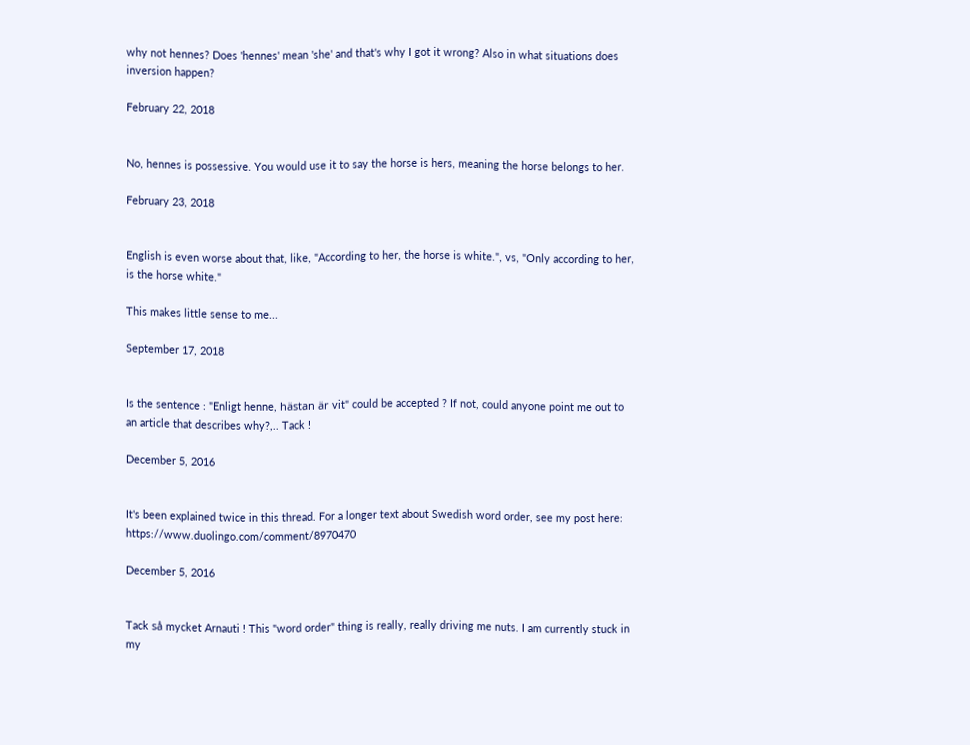why not hennes? Does 'hennes' mean 'she' and that's why I got it wrong? Also in what situations does inversion happen?

February 22, 2018


No, hennes is possessive. You would use it to say the horse is hers, meaning the horse belongs to her.

February 23, 2018


English is even worse about that, like, "According to her, the horse is white.", vs, "Only according to her, is the horse white."

This makes little sense to me...

September 17, 2018


Is the sentence : "Enligt henne, hästan är vit" could be accepted ? If not, could anyone point me out to an article that describes why?,.. Tack !

December 5, 2016


It's been explained twice in this thread. For a longer text about Swedish word order, see my post here: https://www.duolingo.com/comment/8970470

December 5, 2016


Tack så mycket Arnauti ! This "word order" thing is really, really driving me nuts. I am currently stuck in my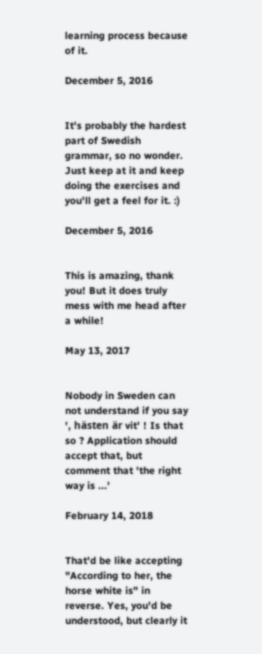learning process because of it.

December 5, 2016


It's probably the hardest part of Swedish grammar, so no wonder. Just keep at it and keep doing the exercises and you'll get a feel for it. :)

December 5, 2016


This is amazing, thank you! But it does truly mess with me head after a while!

May 13, 2017


Nobody in Sweden can not understand if you say ', hästen är vit' ! Is that so ? Application should accept that, but comment that 'the right way is ...'

February 14, 2018


That'd be like accepting "According to her, the horse white is" in reverse. Yes, you'd be understood, but clearly it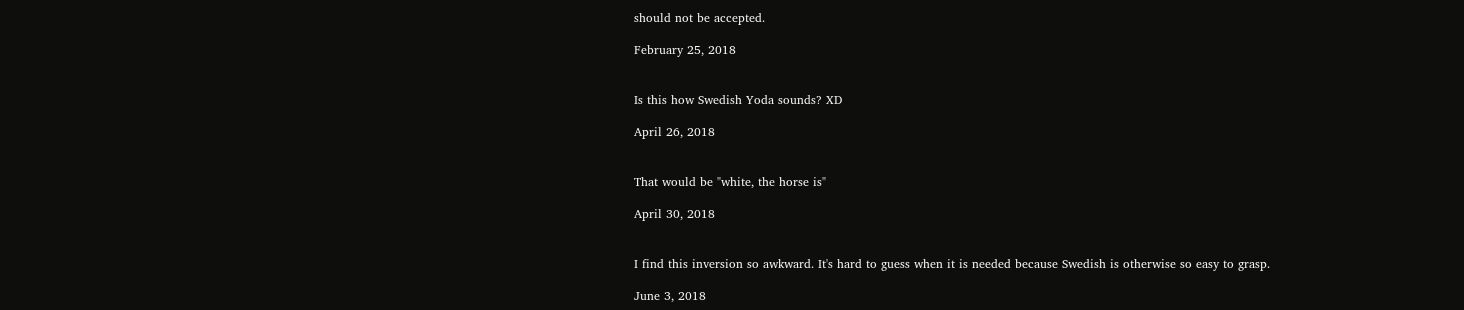should not be accepted.

February 25, 2018


Is this how Swedish Yoda sounds? XD

April 26, 2018


That would be "white, the horse is"

April 30, 2018


I find this inversion so awkward. It's hard to guess when it is needed because Swedish is otherwise so easy to grasp.

June 3, 2018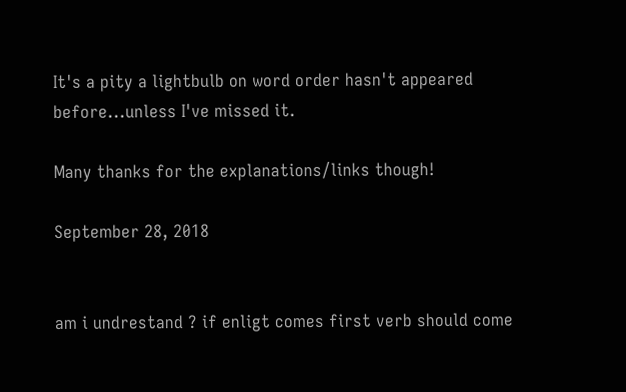It's a pity a lightbulb on word order hasn't appeared before...unless I've missed it.

Many thanks for the explanations/links though!

September 28, 2018


am i undrestand ? if enligt comes first verb should come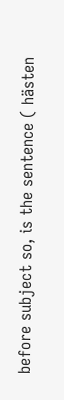before subject so, is the sentence ( hästen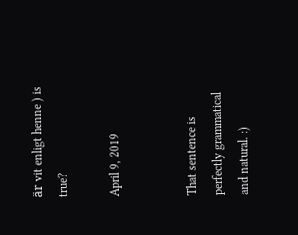är vit enligt henne ) is true?

April 9, 2019


That sentence is perfectly grammatical and natural. :)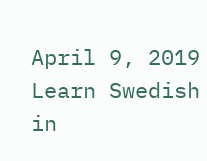April 9, 2019
Learn Swedish in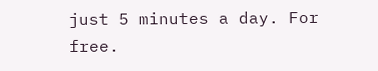just 5 minutes a day. For free.